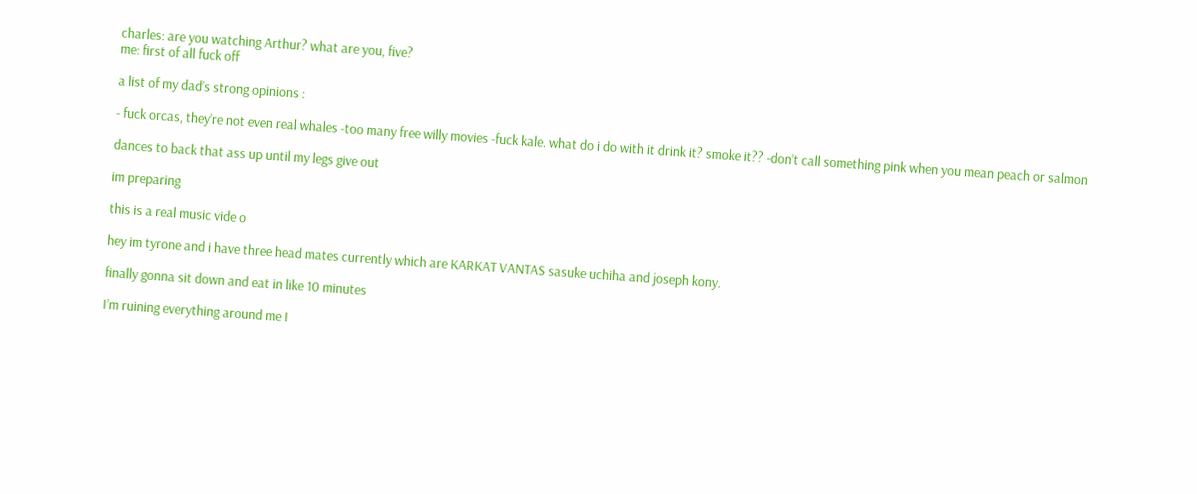charles: are you watching Arthur? what are you, five?
me: first of all fuck off

a list of my dad’s strong opinions :

- fuck orcas, they’re not even real whales -too many free willy movies -fuck kale. what do i do with it drink it? smoke it?? -don’t call something pink when you mean peach or salmon

dances to back that ass up until my legs give out

im preparing

this is a real music vide o

hey im tyrone and i have three head mates currently which are KARKAT VANTAS sasuke uchiha and joseph kony.

finally gonna sit down and eat in like 10 minutes

I’m ruining everything around me I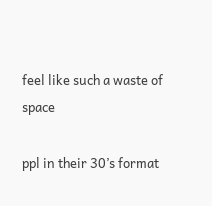feel like such a waste of space

ppl in their 30’s format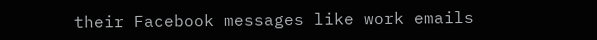their Facebook messages like work emails